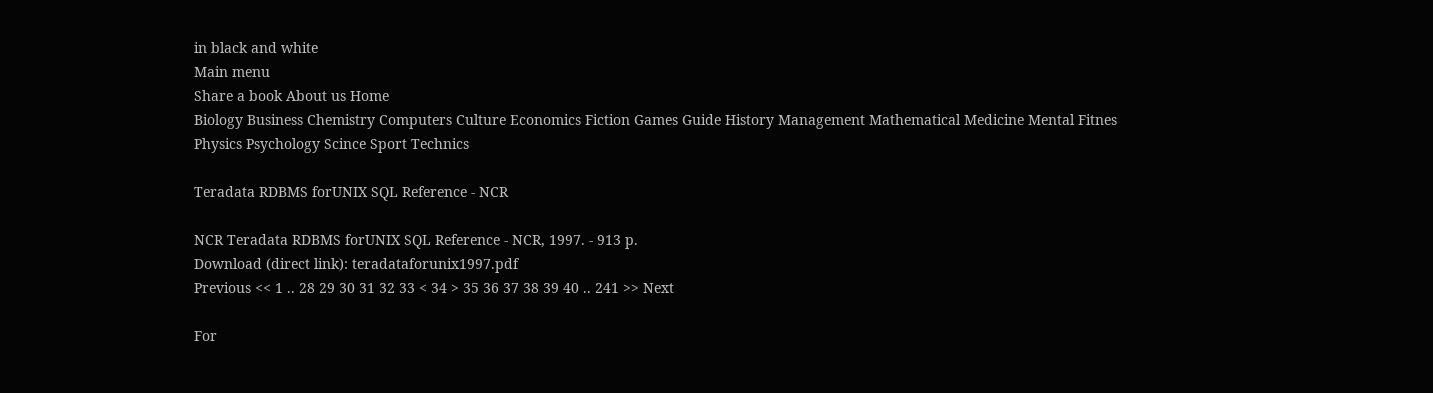in black and white
Main menu
Share a book About us Home
Biology Business Chemistry Computers Culture Economics Fiction Games Guide History Management Mathematical Medicine Mental Fitnes Physics Psychology Scince Sport Technics

Teradata RDBMS forUNIX SQL Reference - NCR

NCR Teradata RDBMS forUNIX SQL Reference - NCR, 1997. - 913 p.
Download (direct link): teradataforunix1997.pdf
Previous << 1 .. 28 29 30 31 32 33 < 34 > 35 36 37 38 39 40 .. 241 >> Next

For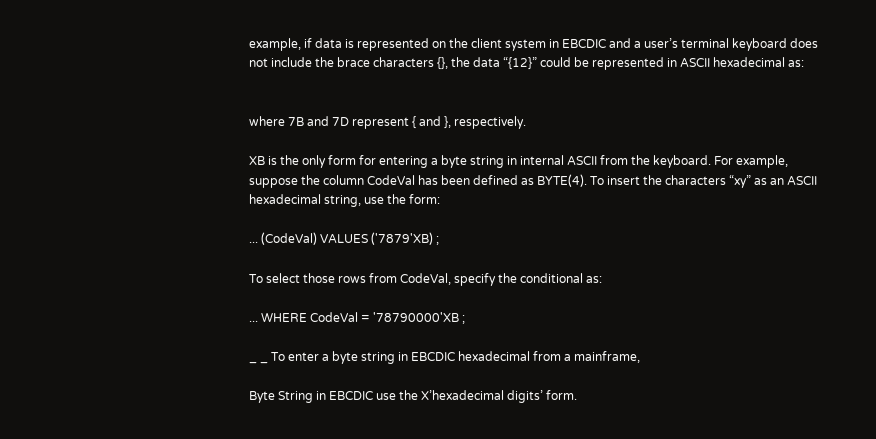example, if data is represented on the client system in EBCDIC and a user’s terminal keyboard does not include the brace characters {}, the data “{12}” could be represented in ASCII hexadecimal as:


where 7B and 7D represent { and }, respectively.

XB is the only form for entering a byte string in internal ASCII from the keyboard. For example, suppose the column CodeVal has been defined as BYTE(4). To insert the characters “xy” as an ASCII hexadecimal string, use the form:

... (CodeVal) VALUES ('7879'XB) ;

To select those rows from CodeVal, specify the conditional as:

... WHERE CodeVal = '78790000'XB ;

_ _ To enter a byte string in EBCDIC hexadecimal from a mainframe,

Byte String in EBCDIC use the X’hexadecimal digits’ form.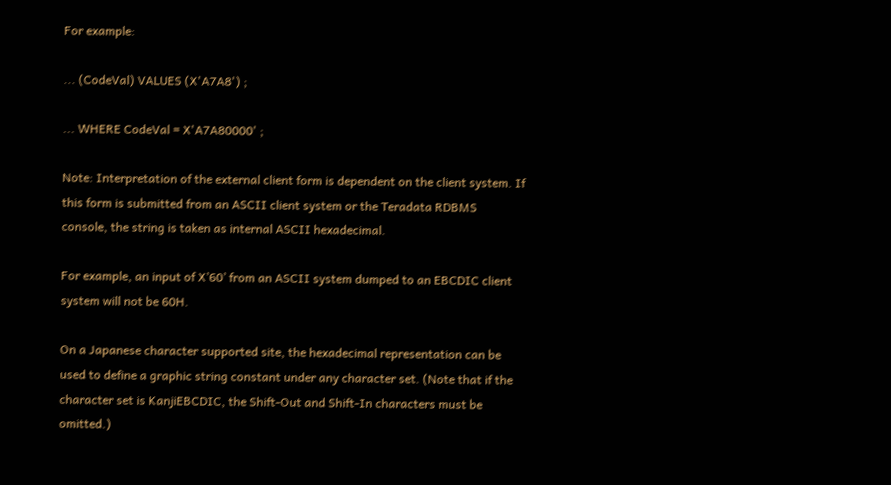For example:

... (CodeVal) VALUES (X'A7A8') ;

... WHERE CodeVal = X'A7A80000' ;

Note: Interpretation of the external client form is dependent on the client system. If this form is submitted from an ASCII client system or the Teradata RDBMS console, the string is taken as internal ASCII hexadecimal.

For example, an input of X’60’ from an ASCII system dumped to an EBCDIC client system will not be 60H.

On a Japanese character supported site, the hexadecimal representation can be used to define a graphic string constant under any character set. (Note that if the character set is KanjiEBCDIC, the Shift-Out and Shift-In characters must be omitted.)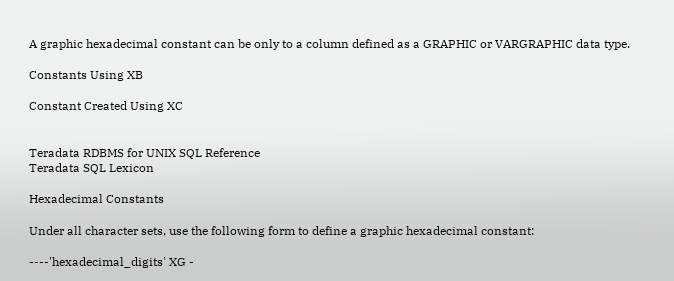A graphic hexadecimal constant can be only to a column defined as a GRAPHIC or VARGRAPHIC data type.

Constants Using XB

Constant Created Using XC


Teradata RDBMS for UNIX SQL Reference
Teradata SQL Lexicon

Hexadecimal Constants

Under all character sets, use the following form to define a graphic hexadecimal constant:

----'hexadecimal_digits' XG -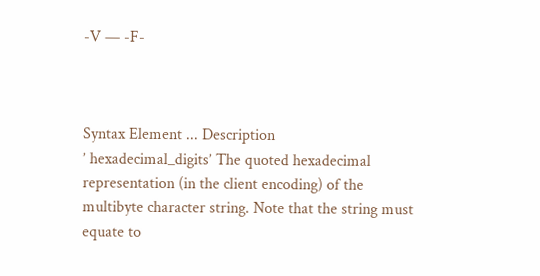-V — -F-



Syntax Element ... Description
’ hexadecimal_digits’ The quoted hexadecimal representation (in the client encoding) of the multibyte character string. Note that the string must equate to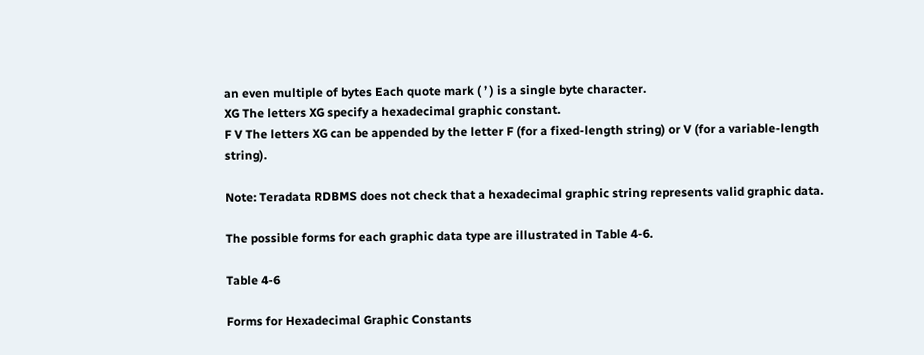an even multiple of bytes Each quote mark ( ’ ) is a single byte character.
XG The letters XG specify a hexadecimal graphic constant.
F V The letters XG can be appended by the letter F (for a fixed-length string) or V (for a variable-length string).

Note: Teradata RDBMS does not check that a hexadecimal graphic string represents valid graphic data.

The possible forms for each graphic data type are illustrated in Table 4-6.

Table 4-6

Forms for Hexadecimal Graphic Constants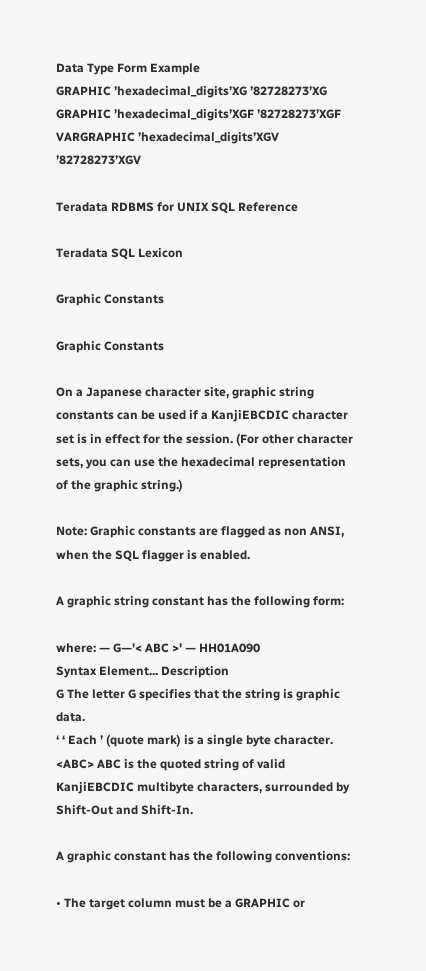Data Type Form Example
GRAPHIC ’hexadecimal_digits’XG ’82728273’XG
GRAPHIC ’hexadecimal_digits’XGF ’82728273’XGF
VARGRAPHIC ’hexadecimal_digits’XGV ’82728273’XGV

Teradata RDBMS for UNIX SQL Reference

Teradata SQL Lexicon

Graphic Constants

Graphic Constants

On a Japanese character site, graphic string constants can be used if a KanjiEBCDIC character set is in effect for the session. (For other character sets, you can use the hexadecimal representation of the graphic string.)

Note: Graphic constants are flagged as non ANSI, when the SQL flagger is enabled.

A graphic string constant has the following form:

where: — G—'< ABC >' — HH01A090
Syntax Element... Description
G The letter G specifies that the string is graphic data.
‘ ‘ Each ’ (quote mark) is a single byte character.
<ABC> ABC is the quoted string of valid KanjiEBCDIC multibyte characters, surrounded by Shift-Out and Shift-In.

A graphic constant has the following conventions:

• The target column must be a GRAPHIC or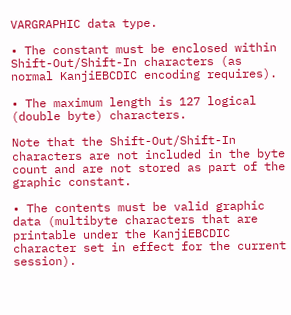VARGRAPHIC data type.

• The constant must be enclosed within Shift-Out/Shift-In characters (as normal KanjiEBCDIC encoding requires).

• The maximum length is 127 logical (double byte) characters.

Note that the Shift-Out/Shift-In characters are not included in the byte count and are not stored as part of the graphic constant.

• The contents must be valid graphic data (multibyte characters that are printable under the KanjiEBCDIC character set in effect for the current session).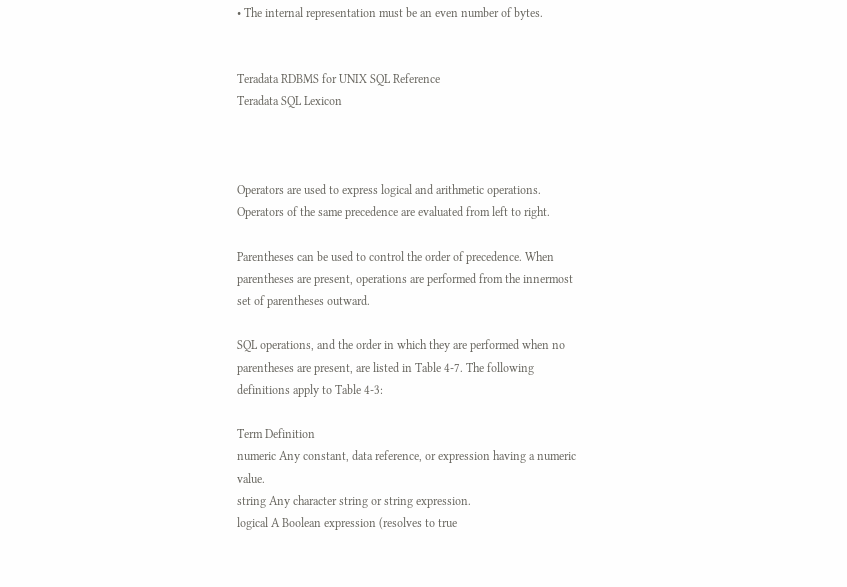• The internal representation must be an even number of bytes.


Teradata RDBMS for UNIX SQL Reference
Teradata SQL Lexicon



Operators are used to express logical and arithmetic operations. Operators of the same precedence are evaluated from left to right.

Parentheses can be used to control the order of precedence. When parentheses are present, operations are performed from the innermost set of parentheses outward.

SQL operations, and the order in which they are performed when no parentheses are present, are listed in Table 4-7. The following definitions apply to Table 4-3:

Term Definition
numeric Any constant, data reference, or expression having a numeric value.
string Any character string or string expression.
logical A Boolean expression (resolves to true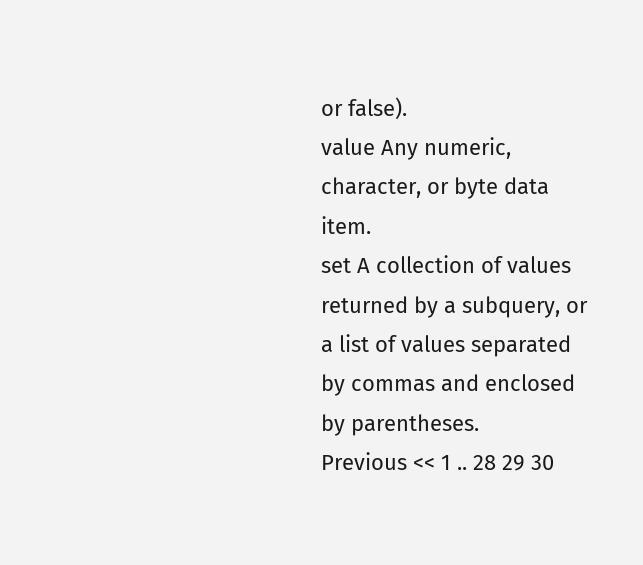or false).
value Any numeric, character, or byte data item.
set A collection of values returned by a subquery, or a list of values separated by commas and enclosed by parentheses.
Previous << 1 .. 28 29 30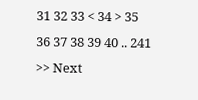31 32 33 < 34 > 35 36 37 38 39 40 .. 241 >> Next